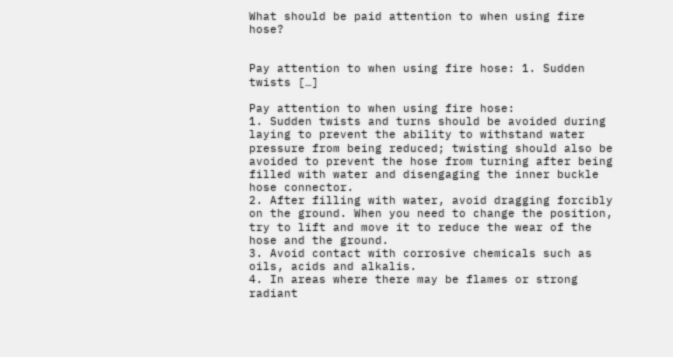What should be paid attention to when using fire hose?


Pay attention to when using fire hose: 1. Sudden twists […]

Pay attention to when using fire hose:
1. Sudden twists and turns should be avoided during laying to prevent the ability to withstand water pressure from being reduced; twisting should also be avoided to prevent the hose from turning after being filled with water and disengaging the inner buckle hose connector.
2. After filling with water, avoid dragging forcibly on the ground. When you need to change the position, try to lift and move it to reduce the wear of the hose and the ground.
3. Avoid contact with corrosive chemicals such as oils, acids and alkalis.
4. In areas where there may be flames or strong radiant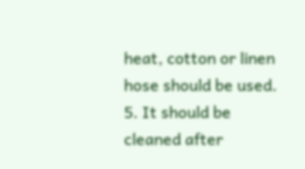heat, cotton or linen hose should be used.
5. It should be cleaned after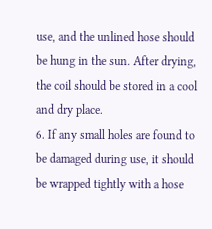use, and the unlined hose should be hung in the sun. After drying, the coil should be stored in a cool and dry place.
6. If any small holes are found to be damaged during use, it should be wrapped tightly with a hose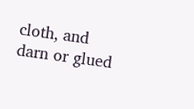cloth, and darn or glued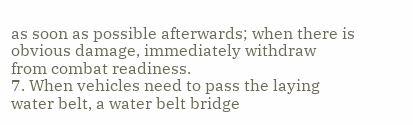as soon as possible afterwards; when there is obvious damage, immediately withdraw from combat readiness.
7. When vehicles need to pass the laying water belt, a water belt bridge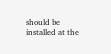should be installed at the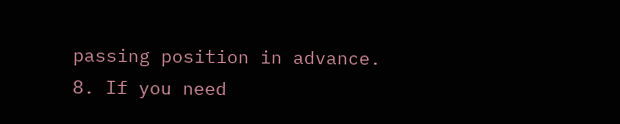passing position in advance.
8. If you need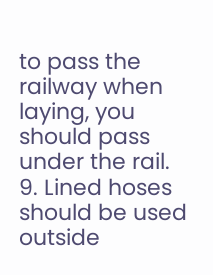to pass the railway when laying, you should pass under the rail.
9. Lined hoses should be used outside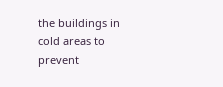the buildings in cold areas to prevent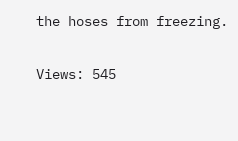the hoses from freezing.

Views: 545